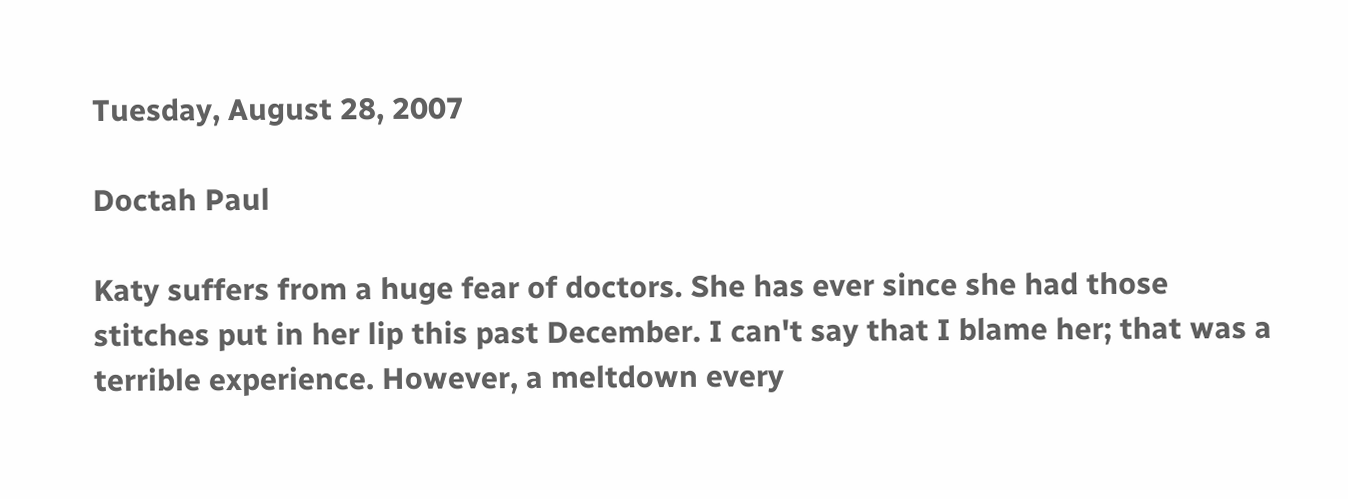Tuesday, August 28, 2007

Doctah Paul

Katy suffers from a huge fear of doctors. She has ever since she had those stitches put in her lip this past December. I can't say that I blame her; that was a terrible experience. However, a meltdown every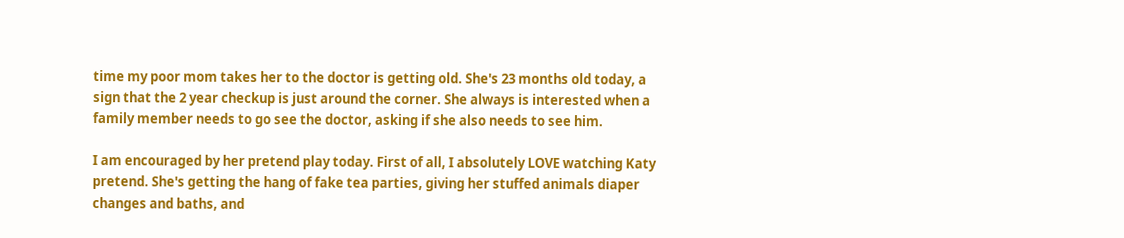time my poor mom takes her to the doctor is getting old. She's 23 months old today, a sign that the 2 year checkup is just around the corner. She always is interested when a family member needs to go see the doctor, asking if she also needs to see him.

I am encouraged by her pretend play today. First of all, I absolutely LOVE watching Katy pretend. She's getting the hang of fake tea parties, giving her stuffed animals diaper changes and baths, and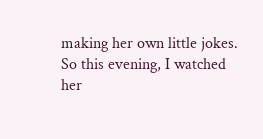making her own little jokes. So this evening, I watched her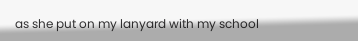as she put on my lanyard with my school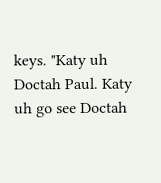keys. "Katy uh Doctah Paul. Katy uh go see Doctah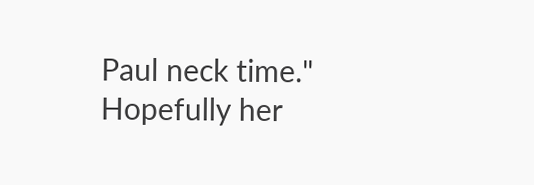Paul neck time." Hopefully her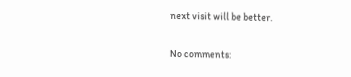next visit will be better.

No comments: